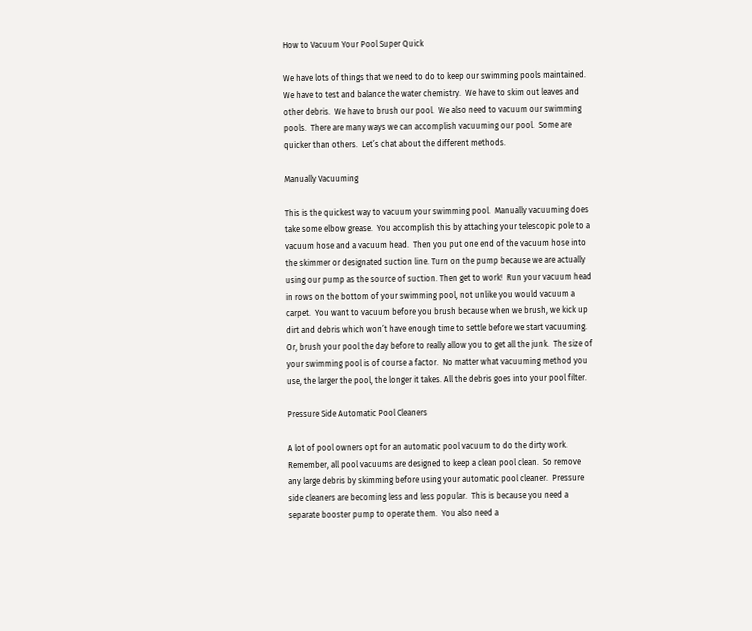How to Vacuum Your Pool Super Quick

We have lots of things that we need to do to keep our swimming pools maintained.  We have to test and balance the water chemistry.  We have to skim out leaves and other debris.  We have to brush our pool.  We also need to vacuum our swimming pools.  There are many ways we can accomplish vacuuming our pool.  Some are quicker than others.  Let’s chat about the different methods.

Manually Vacuuming

This is the quickest way to vacuum your swimming pool.  Manually vacuuming does take some elbow grease.  You accomplish this by attaching your telescopic pole to a vacuum hose and a vacuum head.  Then you put one end of the vacuum hose into the skimmer or designated suction line. Turn on the pump because we are actually using our pump as the source of suction. Then get to work!  Run your vacuum head in rows on the bottom of your swimming pool, not unlike you would vacuum a carpet.  You want to vacuum before you brush because when we brush, we kick up dirt and debris which won’t have enough time to settle before we start vacuuming.  Or, brush your pool the day before to really allow you to get all the junk.  The size of your swimming pool is of course a factor.  No matter what vacuuming method you use, the larger the pool, the longer it takes. All the debris goes into your pool filter.

Pressure Side Automatic Pool Cleaners

A lot of pool owners opt for an automatic pool vacuum to do the dirty work.  Remember, all pool vacuums are designed to keep a clean pool clean.  So remove any large debris by skimming before using your automatic pool cleaner.  Pressure side cleaners are becoming less and less popular.  This is because you need a separate booster pump to operate them.  You also need a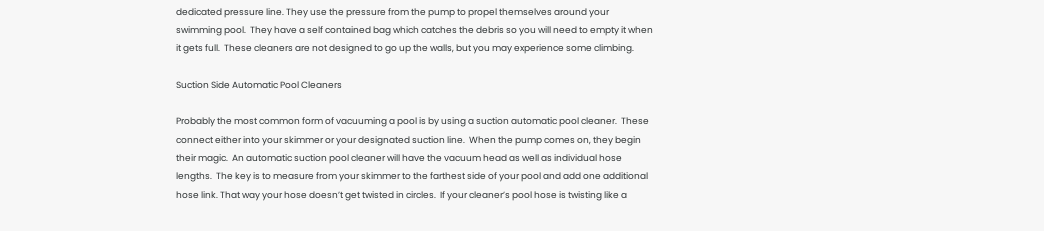dedicated pressure line. They use the pressure from the pump to propel themselves around your swimming pool.  They have a self contained bag which catches the debris so you will need to empty it when it gets full.  These cleaners are not designed to go up the walls, but you may experience some climbing.

Suction Side Automatic Pool Cleaners

Probably the most common form of vacuuming a pool is by using a suction automatic pool cleaner.  These connect either into your skimmer or your designated suction line.  When the pump comes on, they begin their magic.  An automatic suction pool cleaner will have the vacuum head as well as individual hose lengths.  The key is to measure from your skimmer to the farthest side of your pool and add one additional hose link. That way your hose doesn’t get twisted in circles.  If your cleaner’s pool hose is twisting like a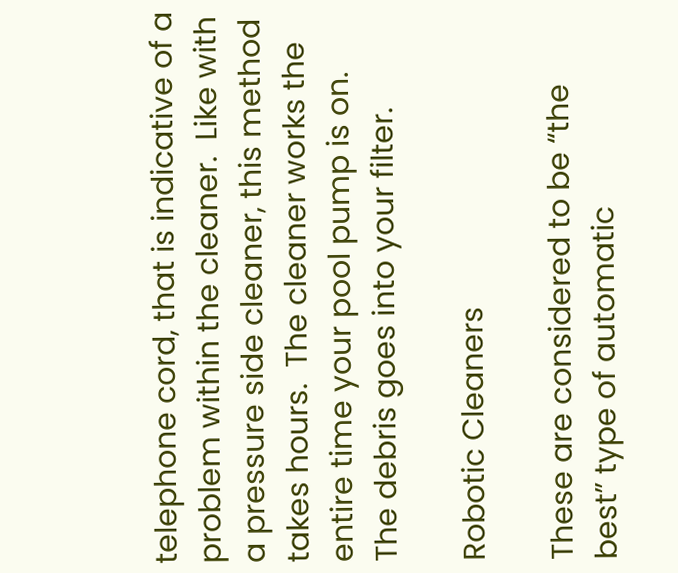telephone cord, that is indicative of a problem within the cleaner.  Like with a pressure side cleaner, this method takes hours.  The cleaner works the entire time your pool pump is on.  The debris goes into your filter.

Robotic Cleaners

These are considered to be “the best” type of automatic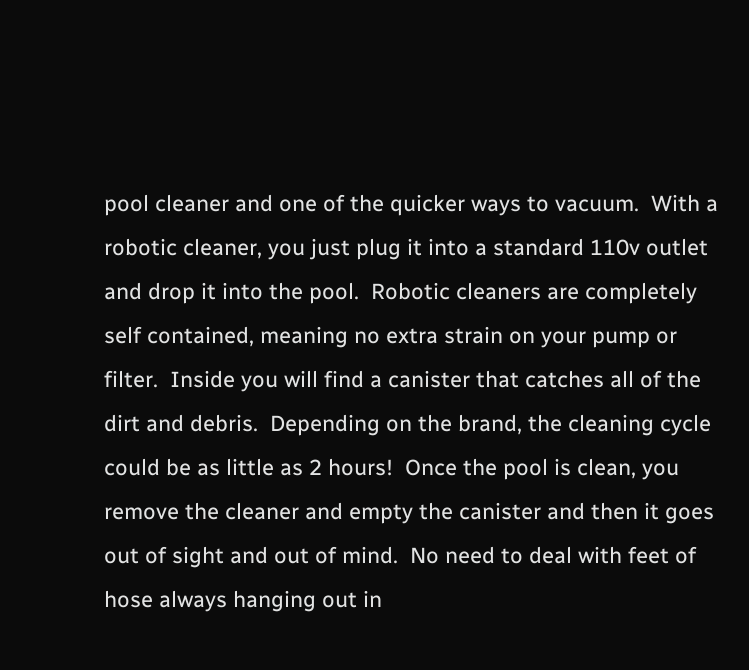pool cleaner and one of the quicker ways to vacuum.  With a robotic cleaner, you just plug it into a standard 110v outlet and drop it into the pool.  Robotic cleaners are completely self contained, meaning no extra strain on your pump or filter.  Inside you will find a canister that catches all of the dirt and debris.  Depending on the brand, the cleaning cycle could be as little as 2 hours!  Once the pool is clean, you remove the cleaner and empty the canister and then it goes out of sight and out of mind.  No need to deal with feet of hose always hanging out in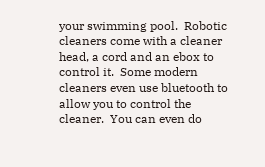your swimming pool.  Robotic cleaners come with a cleaner head, a cord and an ebox to control it.  Some modern cleaners even use bluetooth to allow you to control the cleaner.  You can even do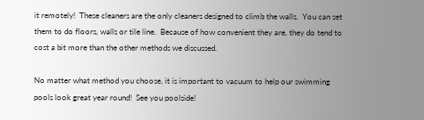it remotely!  These cleaners are the only cleaners designed to climb the walls.  You can set them to do floors, walls or tile line.  Because of how convenient they are, they do tend to cost a bit more than the other methods we discussed.

No matter what method you choose, it is important to vacuum to help our swimming pools look great year round!  See you poolside!